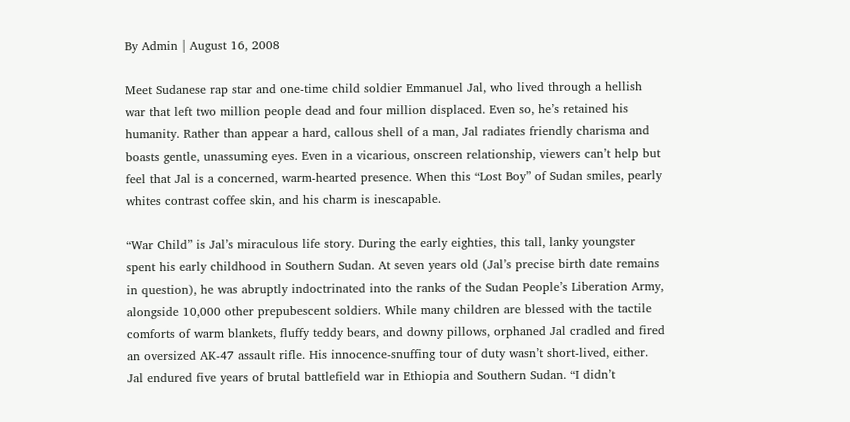By Admin | August 16, 2008

Meet Sudanese rap star and one-time child soldier Emmanuel Jal, who lived through a hellish war that left two million people dead and four million displaced. Even so, he’s retained his humanity. Rather than appear a hard, callous shell of a man, Jal radiates friendly charisma and boasts gentle, unassuming eyes. Even in a vicarious, onscreen relationship, viewers can’t help but feel that Jal is a concerned, warm-hearted presence. When this “Lost Boy” of Sudan smiles, pearly whites contrast coffee skin, and his charm is inescapable.

“War Child” is Jal’s miraculous life story. During the early eighties, this tall, lanky youngster spent his early childhood in Southern Sudan. At seven years old (Jal’s precise birth date remains in question), he was abruptly indoctrinated into the ranks of the Sudan People’s Liberation Army, alongside 10,000 other prepubescent soldiers. While many children are blessed with the tactile comforts of warm blankets, fluffy teddy bears, and downy pillows, orphaned Jal cradled and fired an oversized AK-47 assault rifle. His innocence-snuffing tour of duty wasn’t short-lived, either. Jal endured five years of brutal battlefield war in Ethiopia and Southern Sudan. “I didn’t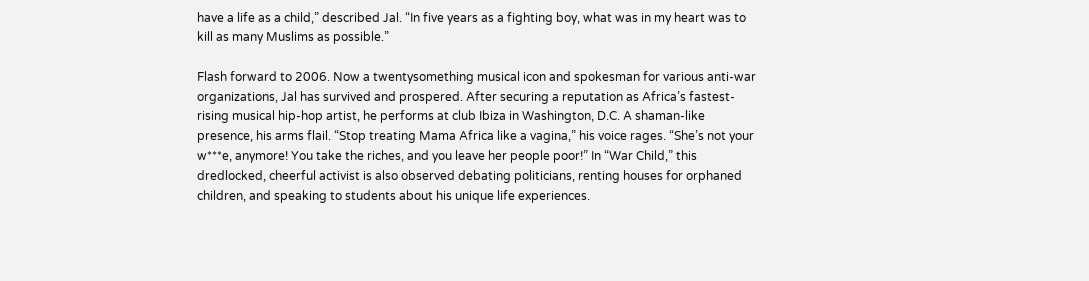have a life as a child,” described Jal. “In five years as a fighting boy, what was in my heart was to kill as many Muslims as possible.”

Flash forward to 2006. Now a twentysomething musical icon and spokesman for various anti-war organizations, Jal has survived and prospered. After securing a reputation as Africa’s fastest-rising musical hip-hop artist, he performs at club Ibiza in Washington, D.C. A shaman-like presence, his arms flail. “Stop treating Mama Africa like a vagina,” his voice rages. “She’s not your w***e, anymore! You take the riches, and you leave her people poor!” In “War Child,” this dredlocked, cheerful activist is also observed debating politicians, renting houses for orphaned children, and speaking to students about his unique life experiences.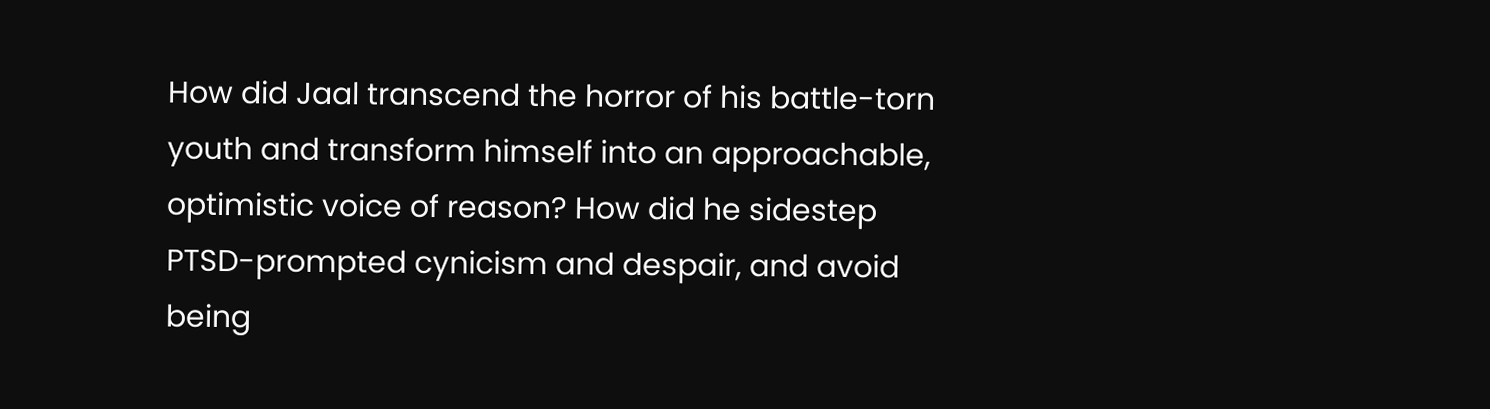How did Jaal transcend the horror of his battle-torn youth and transform himself into an approachable, optimistic voice of reason? How did he sidestep PTSD-prompted cynicism and despair, and avoid being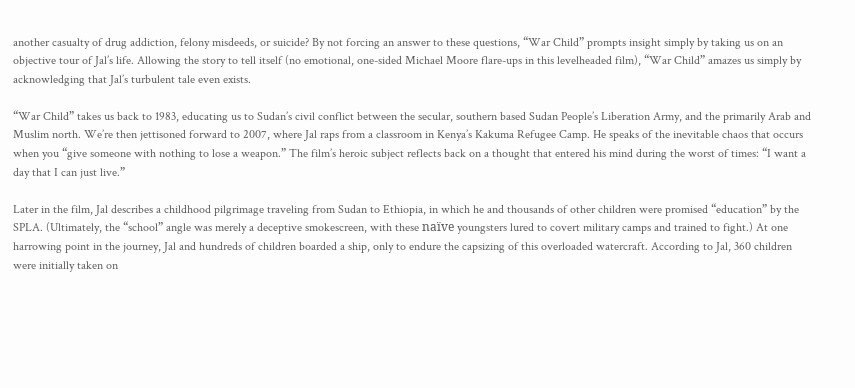another casualty of drug addiction, felony misdeeds, or suicide? By not forcing an answer to these questions, “War Child” prompts insight simply by taking us on an objective tour of Jal’s life. Allowing the story to tell itself (no emotional, one-sided Michael Moore flare-ups in this levelheaded film), “War Child” amazes us simply by acknowledging that Jal’s turbulent tale even exists.

“War Child” takes us back to 1983, educating us to Sudan’s civil conflict between the secular, southern based Sudan People’s Liberation Army, and the primarily Arab and Muslim north. We’re then jettisoned forward to 2007, where Jal raps from a classroom in Kenya’s Kakuma Refugee Camp. He speaks of the inevitable chaos that occurs when you “give someone with nothing to lose a weapon.” The film’s heroic subject reflects back on a thought that entered his mind during the worst of times: “I want a day that I can just live.”

Later in the film, Jal describes a childhood pilgrimage traveling from Sudan to Ethiopia, in which he and thousands of other children were promised “education” by the SPLA. (Ultimately, the “school” angle was merely a deceptive smokescreen, with these naïve youngsters lured to covert military camps and trained to fight.) At one harrowing point in the journey, Jal and hundreds of children boarded a ship, only to endure the capsizing of this overloaded watercraft. According to Jal, 360 children were initially taken on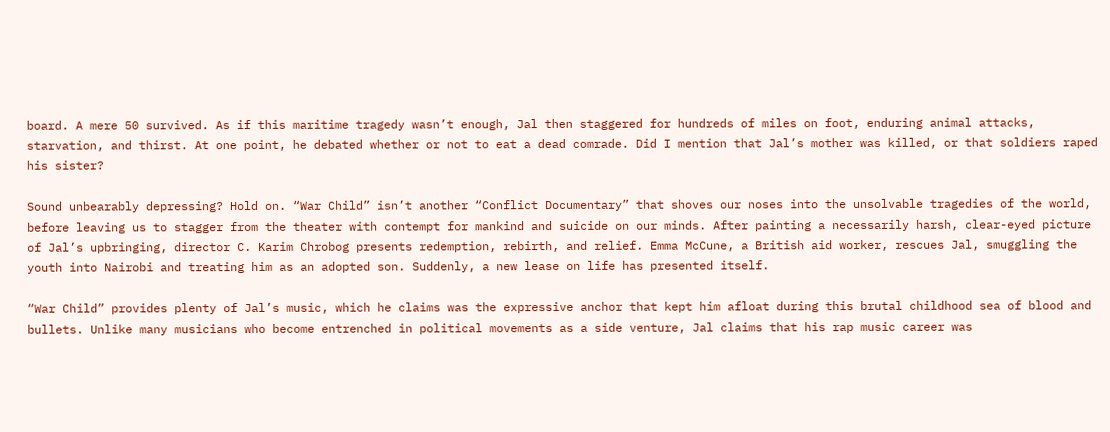board. A mere 50 survived. As if this maritime tragedy wasn’t enough, Jal then staggered for hundreds of miles on foot, enduring animal attacks, starvation, and thirst. At one point, he debated whether or not to eat a dead comrade. Did I mention that Jal’s mother was killed, or that soldiers raped his sister?

Sound unbearably depressing? Hold on. “War Child” isn’t another “Conflict Documentary” that shoves our noses into the unsolvable tragedies of the world, before leaving us to stagger from the theater with contempt for mankind and suicide on our minds. After painting a necessarily harsh, clear-eyed picture of Jal’s upbringing, director C. Karim Chrobog presents redemption, rebirth, and relief. Emma McCune, a British aid worker, rescues Jal, smuggling the youth into Nairobi and treating him as an adopted son. Suddenly, a new lease on life has presented itself.

“War Child” provides plenty of Jal’s music, which he claims was the expressive anchor that kept him afloat during this brutal childhood sea of blood and bullets. Unlike many musicians who become entrenched in political movements as a side venture, Jal claims that his rap music career was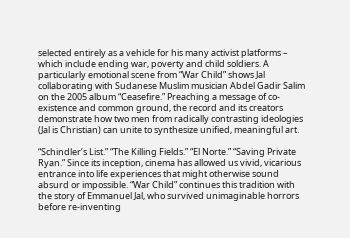selected entirely as a vehicle for his many activist platforms – which include ending war, poverty and child soldiers. A particularly emotional scene from “War Child” shows Jal collaborating with Sudanese Muslim musician Abdel Gadir Salim on the 2005 album “Ceasefire.” Preaching a message of co-existence and common ground, the record and its creators demonstrate how two men from radically contrasting ideologies (Jal is Christian) can unite to synthesize unified, meaningful art.

“Schindler’s List.” “The Killing Fields.” “El Norte.” “Saving Private Ryan.” Since its inception, cinema has allowed us vivid, vicarious entrance into life experiences that might otherwise sound absurd or impossible. “War Child” continues this tradition with the story of Emmanuel Jal, who survived unimaginable horrors before re-inventing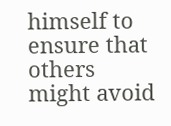himself to ensure that others might avoid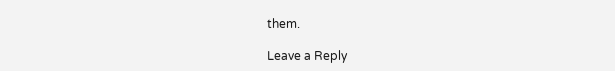them.

Leave a Reply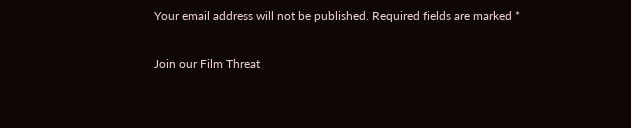Your email address will not be published. Required fields are marked *

Join our Film Threat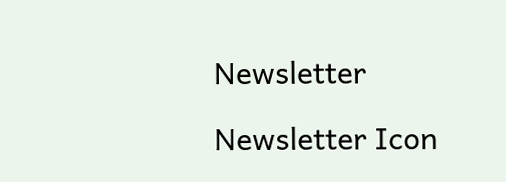Newsletter

Newsletter Icon